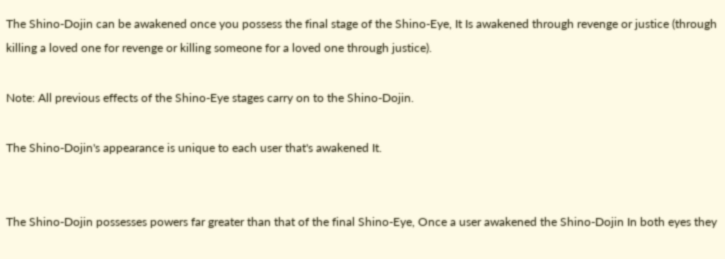The Shino-Dojin can be awakened once you possess the final stage of the Shino-Eye, It Is awakened through revenge or justice (through killing a loved one for revenge or killing someone for a loved one through justice).

Note: All previous effects of the Shino-Eye stages carry on to the Shino-Dojin.

The Shino-Dojin's appearance is unique to each user that's awakened It.


The Shino-Dojin possesses powers far greater than that of the final Shino-Eye, Once a user awakened the Shino-Dojin In both eyes they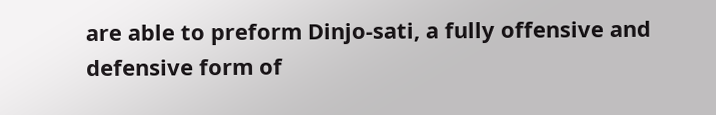are able to preform Dinjo-sati, a fully offensive and defensive form of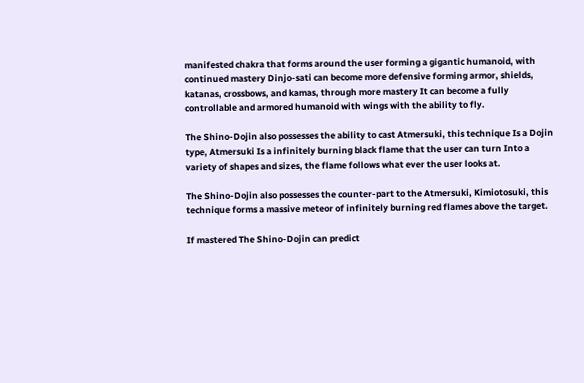manifested chakra that forms around the user forming a gigantic humanoid, with continued mastery Dinjo-sati can become more defensive forming armor, shields, katanas, crossbows, and kamas, through more mastery It can become a fully controllable and armored humanoid with wings with the ability to fly.

The Shino-Dojin also possesses the ability to cast Atmersuki, this technique Is a Dojin type, Atmersuki Is a infinitely burning black flame that the user can turn Into a variety of shapes and sizes, the flame follows what ever the user looks at.

The Shino-Dojin also possesses the counter-part to the Atmersuki, Kimiotosuki, this technique forms a massive meteor of infinitely burning red flames above the target.

If mastered The Shino-Dojin can predict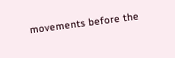movements before the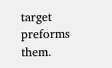target preforms them.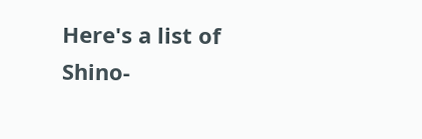Here's a list of Shino-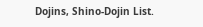Dojins, Shino-Dojin List.